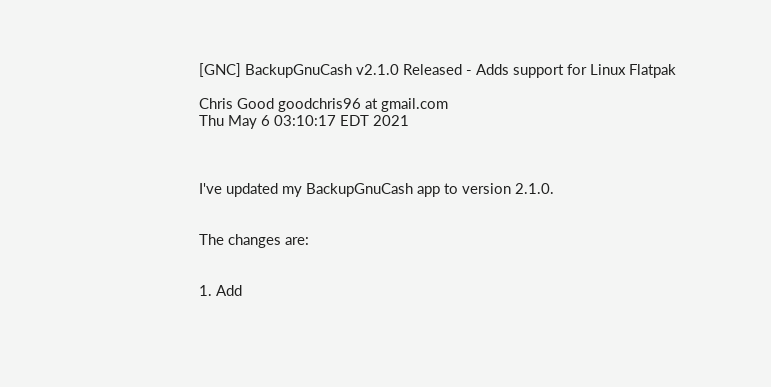[GNC] BackupGnuCash v2.1.0 Released - Adds support for Linux Flatpak

Chris Good goodchris96 at gmail.com
Thu May 6 03:10:17 EDT 2021



I've updated my BackupGnuCash app to version 2.1.0.


The changes are:


1. Add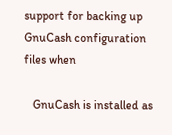support for backing up GnuCash configuration files when

   GnuCash is installed as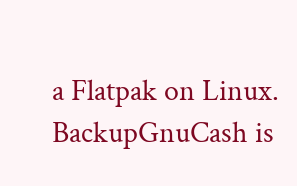a Flatpak on Linux. BackupGnuCash is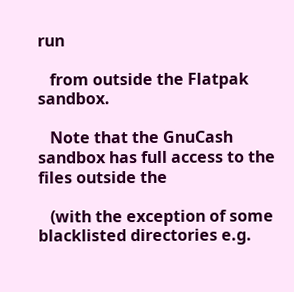run

   from outside the Flatpak sandbox.

   Note that the GnuCash sandbox has full access to the files outside the

   (with the exception of some blacklisted directories e.g.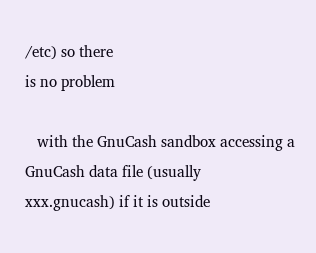/etc) so there
is no problem

   with the GnuCash sandbox accessing a GnuCash data file (usually
xxx.gnucash) if it is outside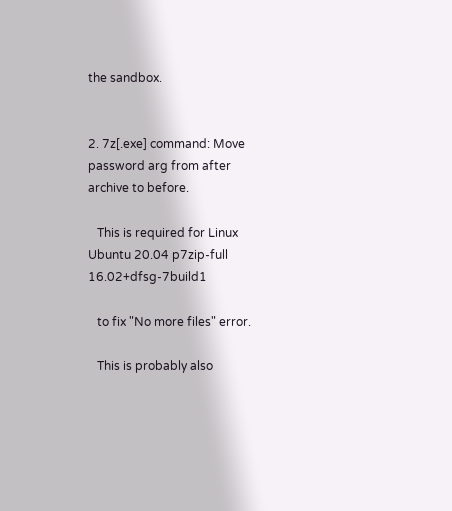the sandbox.


2. 7z[.exe] command: Move password arg from after archive to before.

   This is required for Linux Ubuntu 20.04 p7zip-full 16.02+dfsg-7build1

   to fix "No more files" error.

   This is probably also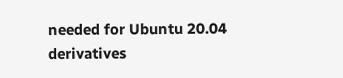needed for Ubuntu 20.04 derivatives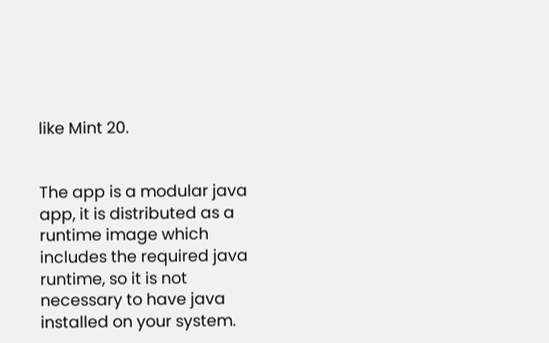like Mint 20.


The app is a modular java app, it is distributed as a runtime image which
includes the required java runtime, so it is not necessary to have java
installed on your system.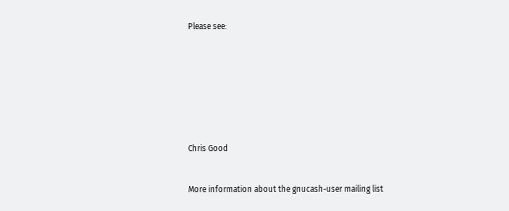Please see:








Chris Good


More information about the gnucash-user mailing list